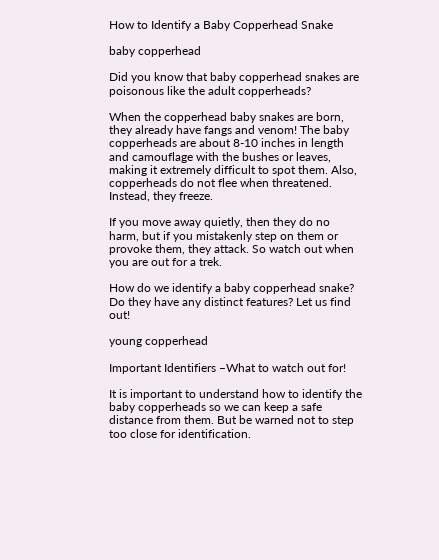How to Identify a Baby Copperhead Snake

baby copperhead

Did you know that baby copperhead snakes are poisonous like the adult copperheads?

When the copperhead baby snakes are born, they already have fangs and venom! The baby copperheads are about 8-10 inches in length and camouflage with the bushes or leaves, making it extremely difficult to spot them. Also, copperheads do not flee when threatened. Instead, they freeze.

If you move away quietly, then they do no harm, but if you mistakenly step on them or provoke them, they attack. So watch out when you are out for a trek.

How do we identify a baby copperhead snake? Do they have any distinct features? Let us find out!

young copperhead

Important Identifiers –What to watch out for!

It is important to understand how to identify the baby copperheads so we can keep a safe distance from them. But be warned not to step too close for identification.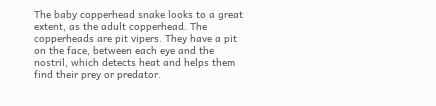The baby copperhead snake looks to a great extent, as the adult copperhead. The copperheads are pit vipers. They have a pit on the face, between each eye and the nostril, which detects heat and helps them find their prey or predator.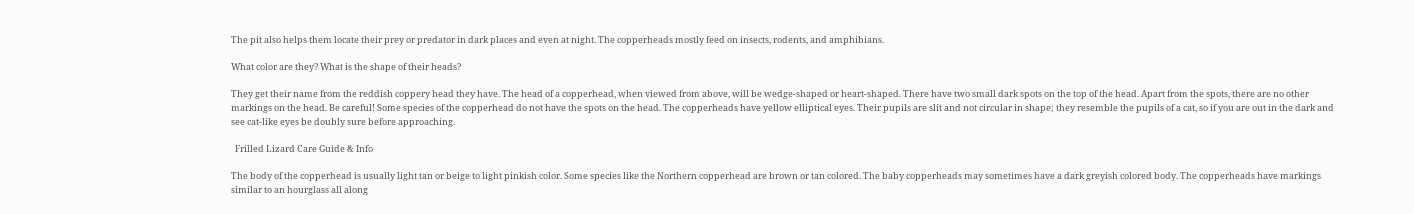The pit also helps them locate their prey or predator in dark places and even at night. The copperheads mostly feed on insects, rodents, and amphibians.

What color are they? What is the shape of their heads?

They get their name from the reddish coppery head they have. The head of a copperhead, when viewed from above, will be wedge-shaped or heart-shaped. There have two small dark spots on the top of the head. Apart from the spots, there are no other markings on the head. Be careful! Some species of the copperhead do not have the spots on the head. The copperheads have yellow elliptical eyes. Their pupils are slit and not circular in shape; they resemble the pupils of a cat, so if you are out in the dark and see cat-like eyes be doubly sure before approaching.

  Frilled Lizard Care Guide & Info

The body of the copperhead is usually light tan or beige to light pinkish color. Some species like the Northern copperhead are brown or tan colored. The baby copperheads may sometimes have a dark greyish colored body. The copperheads have markings similar to an hourglass all along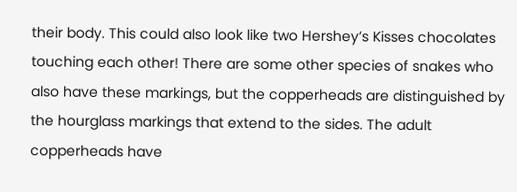their body. This could also look like two Hershey’s Kisses chocolates touching each other! There are some other species of snakes who also have these markings, but the copperheads are distinguished by the hourglass markings that extend to the sides. The adult copperheads have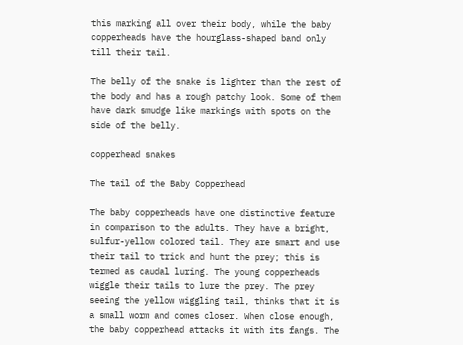this marking all over their body, while the baby copperheads have the hourglass-shaped band only till their tail.

The belly of the snake is lighter than the rest of the body and has a rough patchy look. Some of them have dark smudge like markings with spots on the side of the belly.

copperhead snakes

The tail of the Baby Copperhead

The baby copperheads have one distinctive feature in comparison to the adults. They have a bright, sulfur-yellow colored tail. They are smart and use their tail to trick and hunt the prey; this is termed as caudal luring. The young copperheads wiggle their tails to lure the prey. The prey seeing the yellow wiggling tail, thinks that it is a small worm and comes closer. When close enough, the baby copperhead attacks it with its fangs. The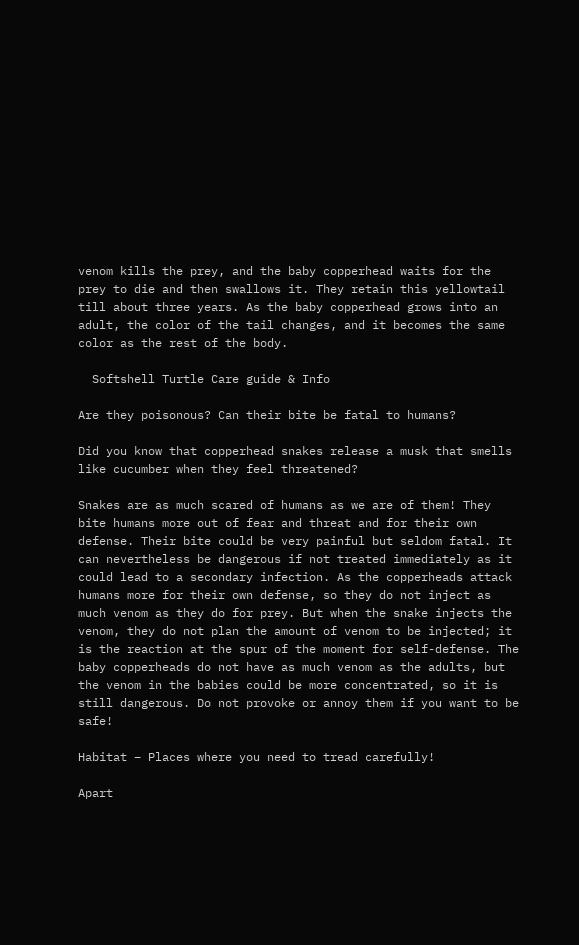venom kills the prey, and the baby copperhead waits for the prey to die and then swallows it. They retain this yellowtail till about three years. As the baby copperhead grows into an adult, the color of the tail changes, and it becomes the same color as the rest of the body.

  Softshell Turtle Care guide & Info

Are they poisonous? Can their bite be fatal to humans?

Did you know that copperhead snakes release a musk that smells like cucumber when they feel threatened?

Snakes are as much scared of humans as we are of them! They bite humans more out of fear and threat and for their own defense. Their bite could be very painful but seldom fatal. It can nevertheless be dangerous if not treated immediately as it could lead to a secondary infection. As the copperheads attack humans more for their own defense, so they do not inject as much venom as they do for prey. But when the snake injects the venom, they do not plan the amount of venom to be injected; it is the reaction at the spur of the moment for self-defense. The baby copperheads do not have as much venom as the adults, but the venom in the babies could be more concentrated, so it is still dangerous. Do not provoke or annoy them if you want to be safe!

Habitat – Places where you need to tread carefully!

Apart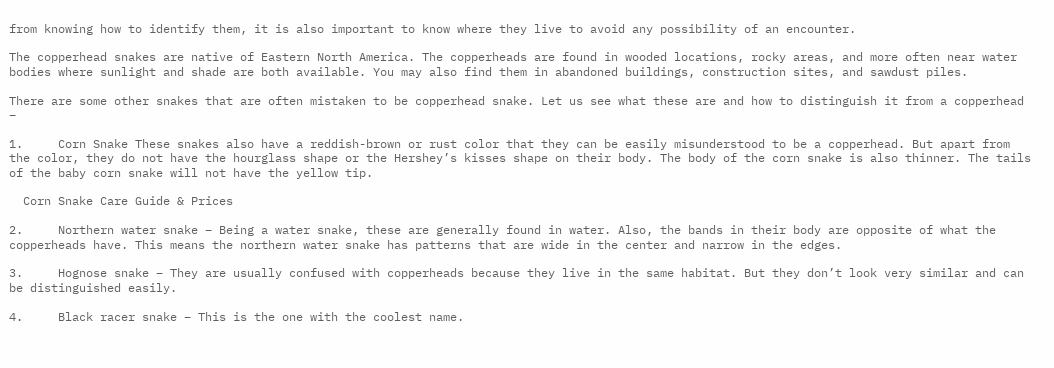from knowing how to identify them, it is also important to know where they live to avoid any possibility of an encounter.

The copperhead snakes are native of Eastern North America. The copperheads are found in wooded locations, rocky areas, and more often near water bodies where sunlight and shade are both available. You may also find them in abandoned buildings, construction sites, and sawdust piles.

There are some other snakes that are often mistaken to be copperhead snake. Let us see what these are and how to distinguish it from a copperhead –

1.     Corn Snake These snakes also have a reddish-brown or rust color that they can be easily misunderstood to be a copperhead. But apart from the color, they do not have the hourglass shape or the Hershey’s kisses shape on their body. The body of the corn snake is also thinner. The tails of the baby corn snake will not have the yellow tip.

  Corn Snake Care Guide & Prices

2.     Northern water snake – Being a water snake, these are generally found in water. Also, the bands in their body are opposite of what the copperheads have. This means the northern water snake has patterns that are wide in the center and narrow in the edges.

3.     Hognose snake – They are usually confused with copperheads because they live in the same habitat. But they don’t look very similar and can be distinguished easily.

4.     Black racer snake – This is the one with the coolest name.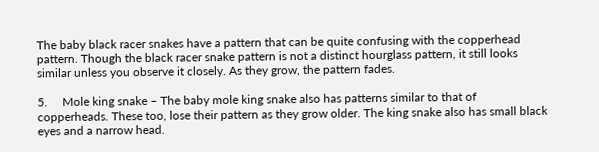The baby black racer snakes have a pattern that can be quite confusing with the copperhead pattern. Though the black racer snake pattern is not a distinct hourglass pattern, it still looks similar unless you observe it closely. As they grow, the pattern fades.

5.     Mole king snake – The baby mole king snake also has patterns similar to that of copperheads. These too, lose their pattern as they grow older. The king snake also has small black eyes and a narrow head.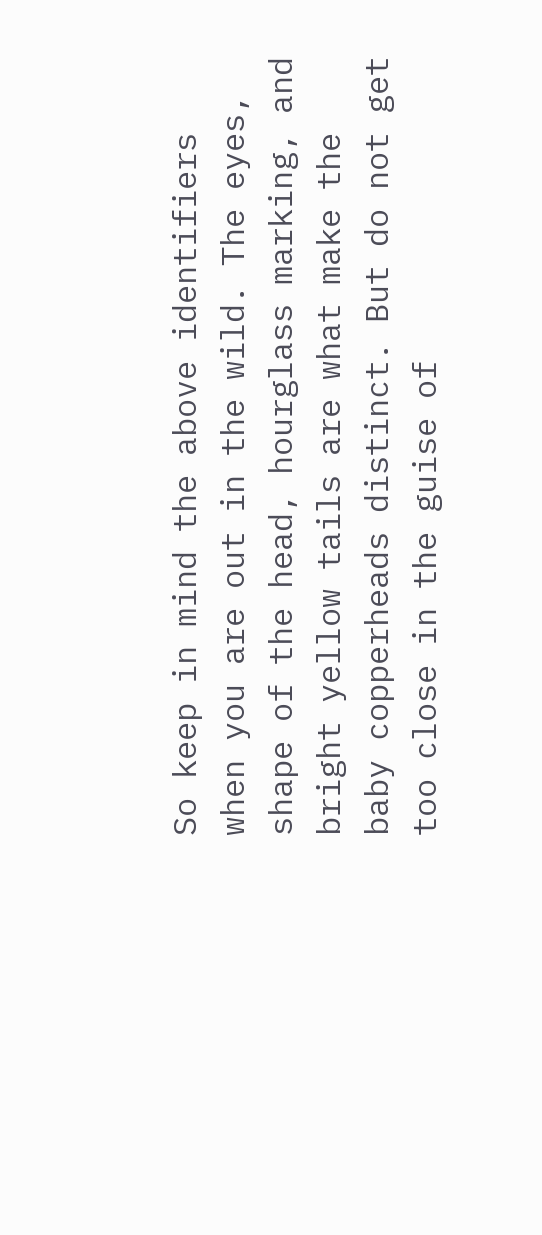So keep in mind the above identifiers when you are out in the wild. The eyes, shape of the head, hourglass marking, and bright yellow tails are what make the baby copperheads distinct. But do not get too close in the guise of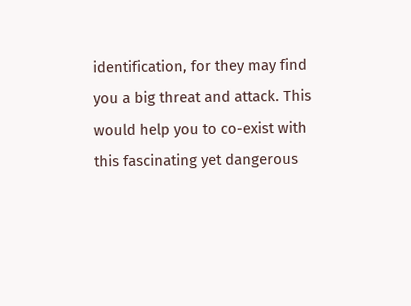identification, for they may find you a big threat and attack. This would help you to co-exist with this fascinating yet dangerous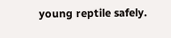young reptile safely.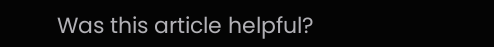Was this article helpful?